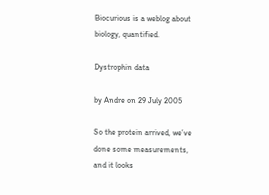Biocurious is a weblog about biology, quantified.

Dystrophin data

by Andre on 29 July 2005

So the protein arrived, we’ve done some measurements, and it looks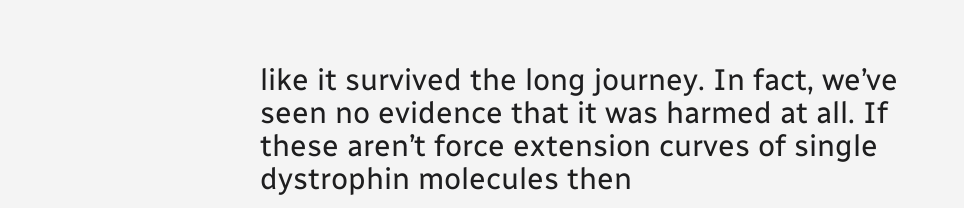like it survived the long journey. In fact, we’ve seen no evidence that it was harmed at all. If these aren’t force extension curves of single dystrophin molecules then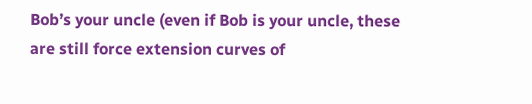Bob’s your uncle (even if Bob is your uncle, these are still force extension curves of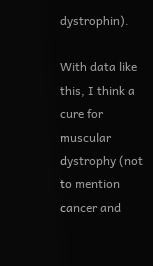dystrophin).

With data like this, I think a cure for muscular dystrophy (not to mention cancer and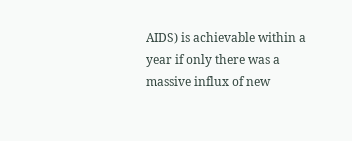AIDS) is achievable within a year if only there was a massive influx of new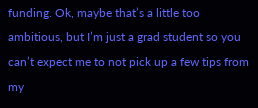funding. Ok, maybe that’s a little too ambitious, but I’m just a grad student so you can’t expect me to not pick up a few tips from my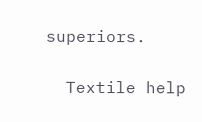superiors.

  Textile help